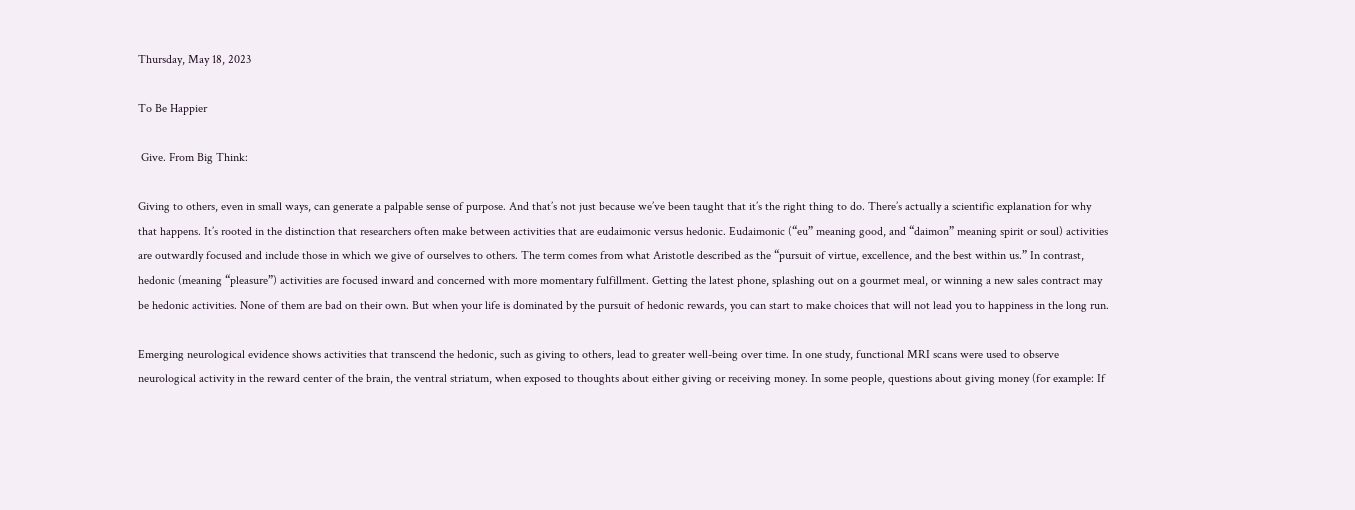Thursday, May 18, 2023

To Be Happier

 Give. From Big Think:

Giving to others, even in small ways, can generate a palpable sense of purpose. And that’s not just because we’ve been taught that it’s the right thing to do. There’s actually a scientific explanation for why that happens. It’s rooted in the distinction that researchers often make between activities that are eudaimonic versus hedonic. Eudaimonic (“eu” meaning good, and “daimon” meaning spirit or soul) activities are outwardly focused and include those in which we give of ourselves to others. The term comes from what Aristotle described as the “pursuit of virtue, excellence, and the best within us.” In contrast, hedonic (meaning “pleasure”) activities are focused inward and concerned with more momentary fulfillment. Getting the latest phone, splashing out on a gourmet meal, or winning a new sales contract may be hedonic activities. None of them are bad on their own. But when your life is dominated by the pursuit of hedonic rewards, you can start to make choices that will not lead you to happiness in the long run.

Emerging neurological evidence shows activities that transcend the hedonic, such as giving to others, lead to greater well-being over time. In one study, functional MRI scans were used to observe neurological activity in the reward center of the brain, the ventral striatum, when exposed to thoughts about either giving or receiving money. In some people, questions about giving money (for example: If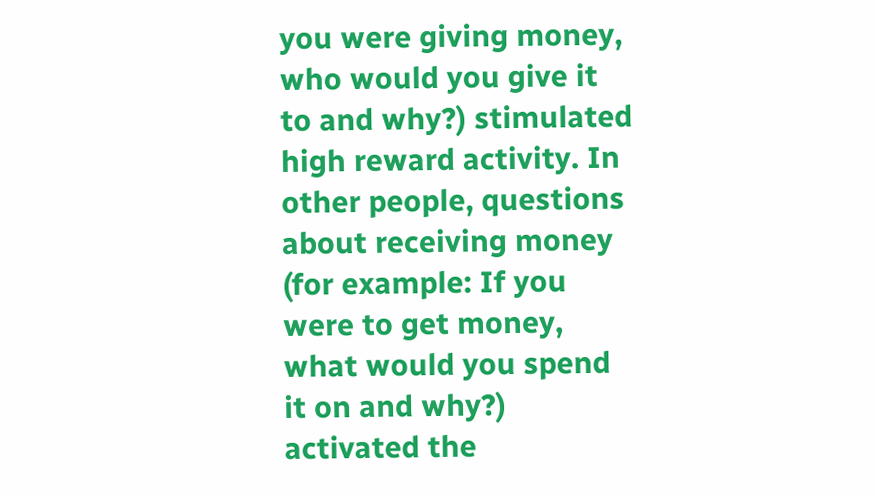you were giving money, who would you give it to and why?) stimulated high reward activity. In other people, questions about receiving money (for example: If you were to get money, what would you spend it on and why?) activated the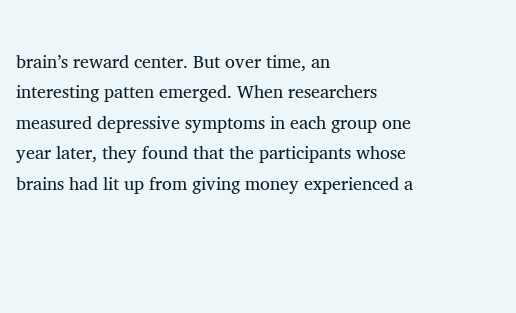brain’s reward center. But over time, an interesting patten emerged. When researchers measured depressive symptoms in each group one year later, they found that the participants whose brains had lit up from giving money experienced a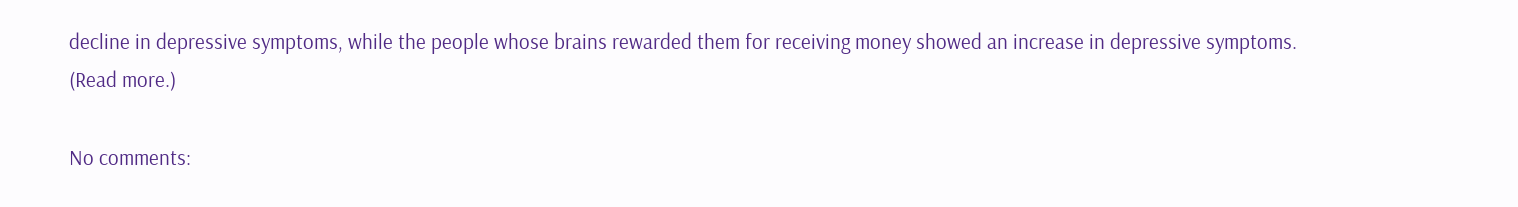decline in depressive symptoms, while the people whose brains rewarded them for receiving money showed an increase in depressive symptoms. (Read more.)

No comments: